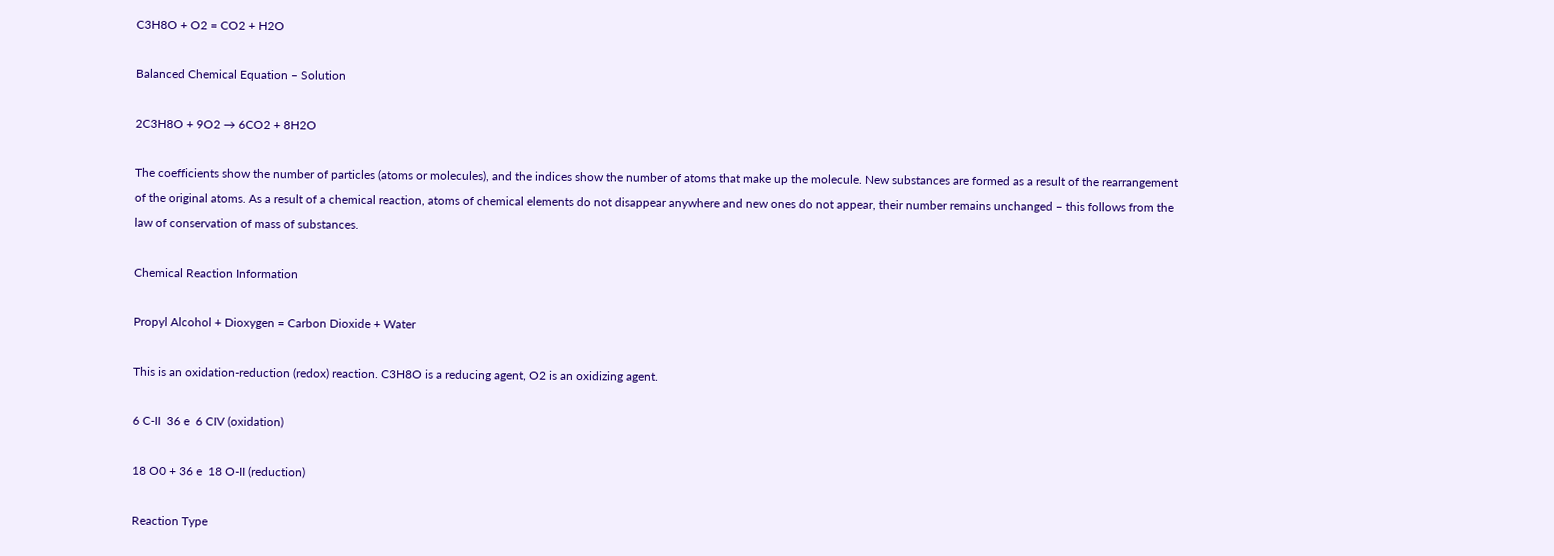C3H8O + O2 = CO2 + H2O

Balanced Chemical Equation – Solution

2C3H8O + 9O2 → 6CO2 + 8H2O

The coefficients show the number of particles (atoms or molecules), and the indices show the number of atoms that make up the molecule. New substances are formed as a result of the rearrangement of the original atoms. As a result of a chemical reaction, atoms of chemical elements do not disappear anywhere and new ones do not appear, their number remains unchanged – this follows from the law of conservation of mass of substances.

Chemical Reaction Information

Propyl Alcohol + Dioxygen = Carbon Dioxide + Water

This is an oxidation-reduction (redox) reaction. C3H8O is a reducing agent, O2 is an oxidizing agent.

6 C-II  36 e  6 CIV (oxidation)

18 O0 + 36 e  18 O-II (reduction)

Reaction Type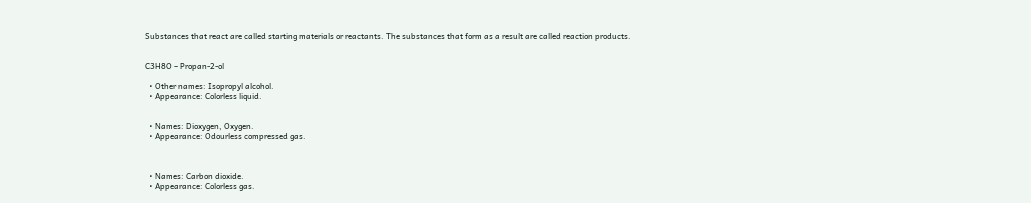Substances that react are called starting materials or reactants. The substances that form as a result are called reaction products.


C3H8O – Propan-2-ol

  • Other names: Isopropyl alcohol.
  • Appearance: Colorless liquid.


  • Names: Dioxygen, Oxygen.
  • Appearance: Odourless compressed gas.



  • Names: Carbon dioxide.
  • Appearance: Colorless gas.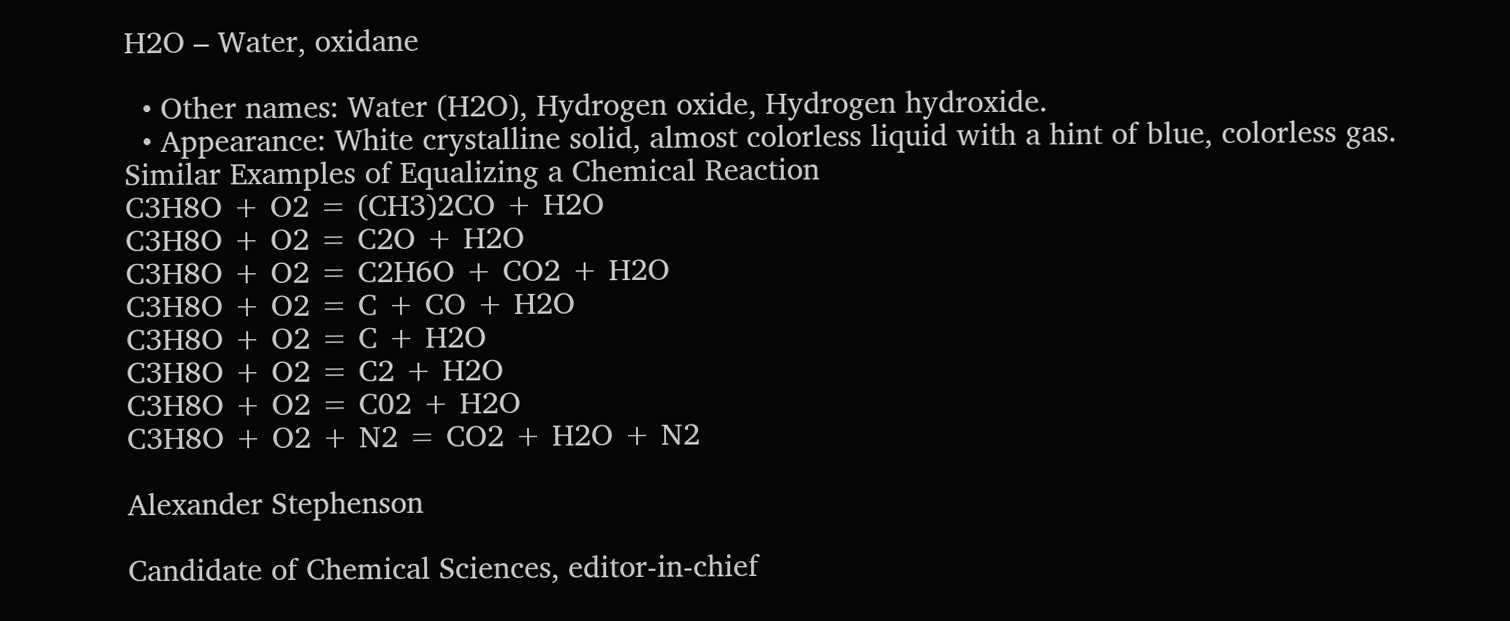H2O – Water, oxidane

  • Other names: Water (H2O), Hydrogen oxide, Hydrogen hydroxide.
  • Appearance: White crystalline solid, almost colorless liquid with a hint of blue, colorless gas.
Similar Examples of Equalizing a Chemical Reaction
C3H8O + O2 = (CH3)2CO + H2O
C3H8O + O2 = C2O + H2O
C3H8O + O2 = C2H6O + CO2 + H2O
C3H8O + O2 = C + CO + H2O
C3H8O + O2 = C + H2O
C3H8O + O2 = C2 + H2O
C3H8O + O2 = C02 + H2O
C3H8O + O2 + N2 = CO2 + H2O + N2

Alexander Stephenson

Candidate of Chemical Sciences, editor-in-chief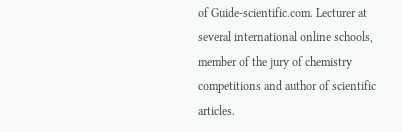of Guide-scientific.com. Lecturer at several international online schools, member of the jury of chemistry competitions and author of scientific articles.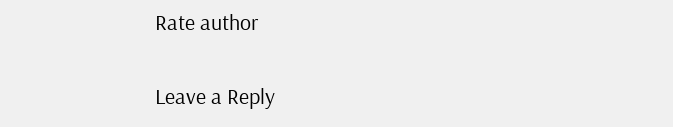Rate author

Leave a Reply